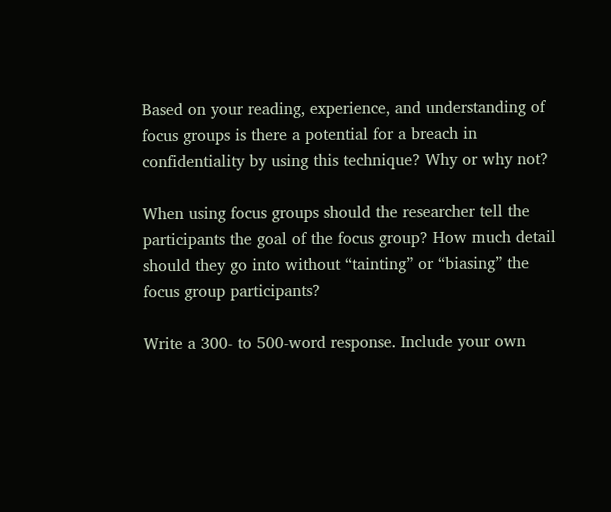Based on your reading, experience, and understanding of focus groups is there a potential for a breach in confidentiality by using this technique? Why or why not?

When using focus groups should the researcher tell the participants the goal of the focus group? How much detail should they go into without “tainting” or “biasing” the focus group participants?

Write a 300- to 500-word response. Include your own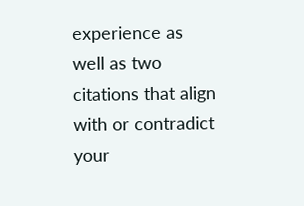experience as well as two citations that align with or contradict your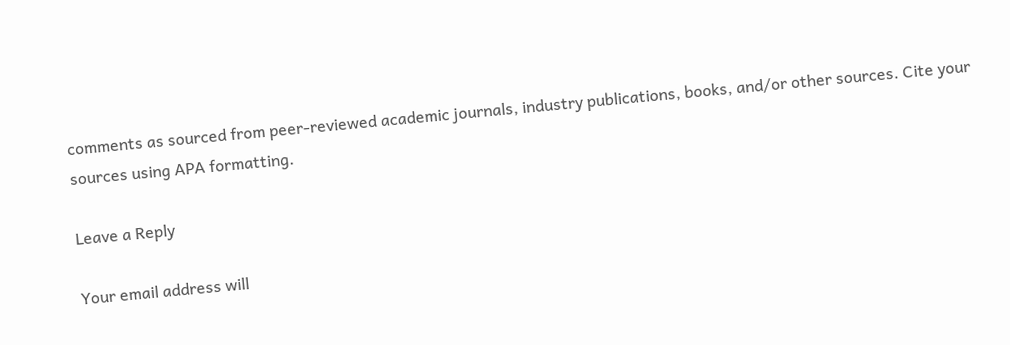comments as sourced from peer-reviewed academic journals, industry publications, books, and/or other sources. Cite your sources using APA formatting.

Leave a Reply

Your email address will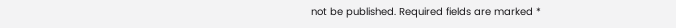not be published. Required fields are marked *